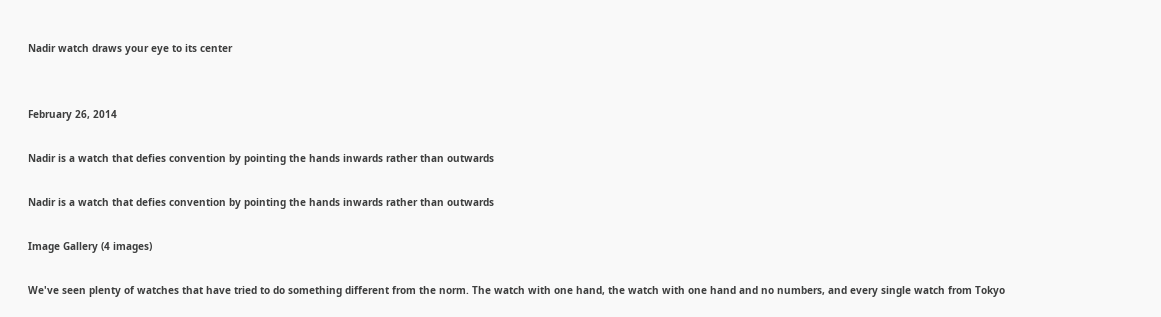Nadir watch draws your eye to its center


February 26, 2014

Nadir is a watch that defies convention by pointing the hands inwards rather than outwards

Nadir is a watch that defies convention by pointing the hands inwards rather than outwards

Image Gallery (4 images)

We've seen plenty of watches that have tried to do something different from the norm. The watch with one hand, the watch with one hand and no numbers, and every single watch from Tokyo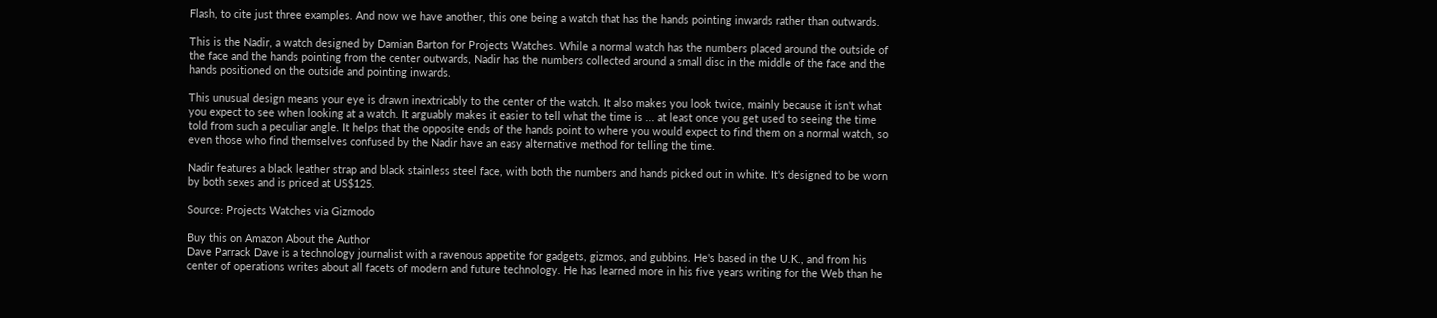Flash, to cite just three examples. And now we have another, this one being a watch that has the hands pointing inwards rather than outwards.

This is the Nadir, a watch designed by Damian Barton for Projects Watches. While a normal watch has the numbers placed around the outside of the face and the hands pointing from the center outwards, Nadir has the numbers collected around a small disc in the middle of the face and the hands positioned on the outside and pointing inwards.

This unusual design means your eye is drawn inextricably to the center of the watch. It also makes you look twice, mainly because it isn't what you expect to see when looking at a watch. It arguably makes it easier to tell what the time is ... at least once you get used to seeing the time told from such a peculiar angle. It helps that the opposite ends of the hands point to where you would expect to find them on a normal watch, so even those who find themselves confused by the Nadir have an easy alternative method for telling the time.

Nadir features a black leather strap and black stainless steel face, with both the numbers and hands picked out in white. It's designed to be worn by both sexes and is priced at US$125.

Source: Projects Watches via Gizmodo

Buy this on Amazon About the Author
Dave Parrack Dave is a technology journalist with a ravenous appetite for gadgets, gizmos, and gubbins. He's based in the U.K., and from his center of operations writes about all facets of modern and future technology. He has learned more in his five years writing for the Web than he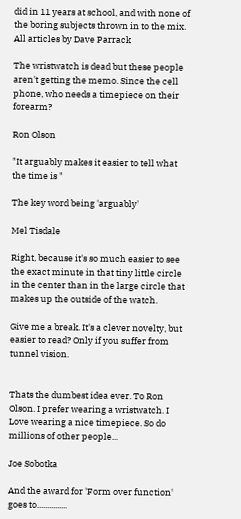did in 11 years at school, and with none of the boring subjects thrown in to the mix. All articles by Dave Parrack

The wristwatch is dead but these people aren't getting the memo. Since the cell phone, who needs a timepiece on their forearm?

Ron Olson

"It arguably makes it easier to tell what the time is "

The key word being 'arguably'

Mel Tisdale

Right, because it's so much easier to see the exact minute in that tiny little circle in the center than in the large circle that makes up the outside of the watch.

Give me a break. It's a clever novelty, but easier to read? Only if you suffer from tunnel vision.


Thats the dumbest idea ever. To Ron Olson. I prefer wearing a wristwatch. I Love wearing a nice timepiece. So do millions of other people...

Joe Sobotka

And the award for 'Form over function' goes to...............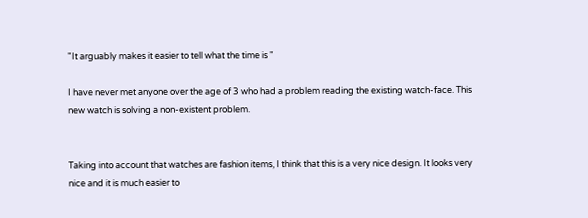"It arguably makes it easier to tell what the time is "

I have never met anyone over the age of 3 who had a problem reading the existing watch-face. This new watch is solving a non-existent problem.


Taking into account that watches are fashion items, I think that this is a very nice design. It looks very nice and it is much easier to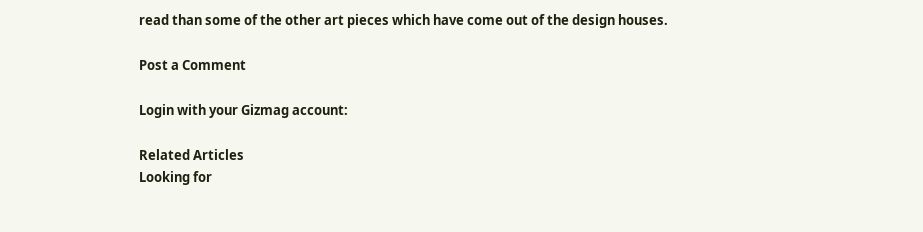read than some of the other art pieces which have come out of the design houses.

Post a Comment

Login with your Gizmag account:

Related Articles
Looking for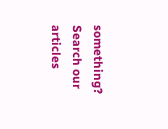something? Search our articles